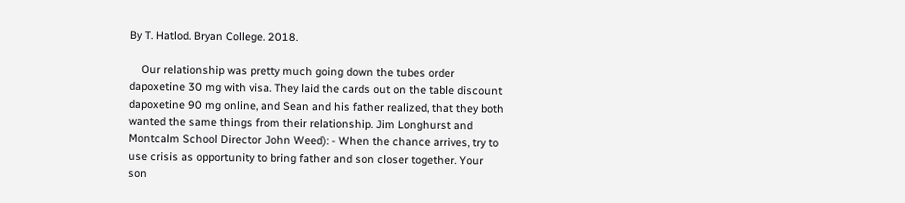By T. Hatlod. Bryan College. 2018.

    Our relationship was pretty much going down the tubes order dapoxetine 30 mg with visa. They laid the cards out on the table discount dapoxetine 90 mg online, and Sean and his father realized, that they both wanted the same things from their relationship. Jim Longhurst and Montcalm School Director John Weed): - When the chance arrives, try to use crisis as opportunity to bring father and son closer together. Your son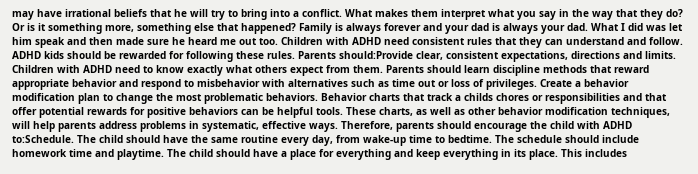may have irrational beliefs that he will try to bring into a conflict. What makes them interpret what you say in the way that they do? Or is it something more, something else that happened? Family is always forever and your dad is always your dad. What I did was let him speak and then made sure he heard me out too. Children with ADHD need consistent rules that they can understand and follow. ADHD kids should be rewarded for following these rules. Parents should:Provide clear, consistent expectations, directions and limits. Children with ADHD need to know exactly what others expect from them. Parents should learn discipline methods that reward appropriate behavior and respond to misbehavior with alternatives such as time out or loss of privileges. Create a behavior modification plan to change the most problematic behaviors. Behavior charts that track a childs chores or responsibilities and that offer potential rewards for positive behaviors can be helpful tools. These charts, as well as other behavior modification techniques, will help parents address problems in systematic, effective ways. Therefore, parents should encourage the child with ADHD to:Schedule. The child should have the same routine every day, from wake-up time to bedtime. The schedule should include homework time and playtime. The child should have a place for everything and keep everything in its place. This includes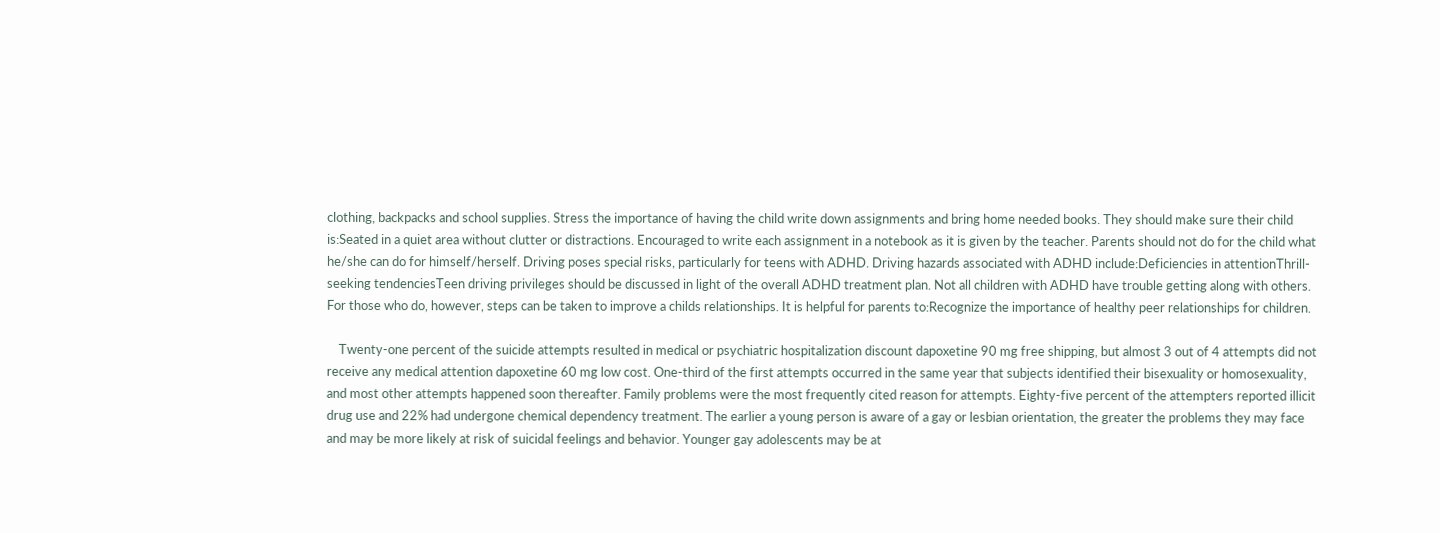clothing, backpacks and school supplies. Stress the importance of having the child write down assignments and bring home needed books. They should make sure their child is:Seated in a quiet area without clutter or distractions. Encouraged to write each assignment in a notebook as it is given by the teacher. Parents should not do for the child what he/she can do for himself/herself. Driving poses special risks, particularly for teens with ADHD. Driving hazards associated with ADHD include:Deficiencies in attentionThrill-seeking tendenciesTeen driving privileges should be discussed in light of the overall ADHD treatment plan. Not all children with ADHD have trouble getting along with others. For those who do, however, steps can be taken to improve a childs relationships. It is helpful for parents to:Recognize the importance of healthy peer relationships for children.

    Twenty-one percent of the suicide attempts resulted in medical or psychiatric hospitalization discount dapoxetine 90 mg free shipping, but almost 3 out of 4 attempts did not receive any medical attention dapoxetine 60 mg low cost. One-third of the first attempts occurred in the same year that subjects identified their bisexuality or homosexuality, and most other attempts happened soon thereafter. Family problems were the most frequently cited reason for attempts. Eighty-five percent of the attempters reported illicit drug use and 22% had undergone chemical dependency treatment. The earlier a young person is aware of a gay or lesbian orientation, the greater the problems they may face and may be more likely at risk of suicidal feelings and behavior. Younger gay adolescents may be at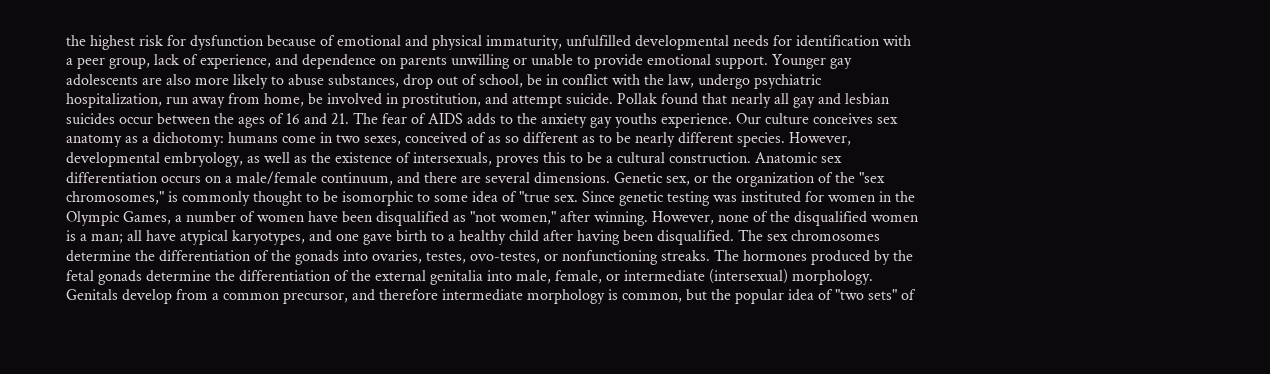the highest risk for dysfunction because of emotional and physical immaturity, unfulfilled developmental needs for identification with a peer group, lack of experience, and dependence on parents unwilling or unable to provide emotional support. Younger gay adolescents are also more likely to abuse substances, drop out of school, be in conflict with the law, undergo psychiatric hospitalization, run away from home, be involved in prostitution, and attempt suicide. Pollak found that nearly all gay and lesbian suicides occur between the ages of 16 and 21. The fear of AIDS adds to the anxiety gay youths experience. Our culture conceives sex anatomy as a dichotomy: humans come in two sexes, conceived of as so different as to be nearly different species. However, developmental embryology, as well as the existence of intersexuals, proves this to be a cultural construction. Anatomic sex differentiation occurs on a male/female continuum, and there are several dimensions. Genetic sex, or the organization of the "sex chromosomes," is commonly thought to be isomorphic to some idea of "true sex. Since genetic testing was instituted for women in the Olympic Games, a number of women have been disqualified as "not women," after winning. However, none of the disqualified women is a man; all have atypical karyotypes, and one gave birth to a healthy child after having been disqualified. The sex chromosomes determine the differentiation of the gonads into ovaries, testes, ovo-testes, or nonfunctioning streaks. The hormones produced by the fetal gonads determine the differentiation of the external genitalia into male, female, or intermediate (intersexual) morphology. Genitals develop from a common precursor, and therefore intermediate morphology is common, but the popular idea of "two sets" of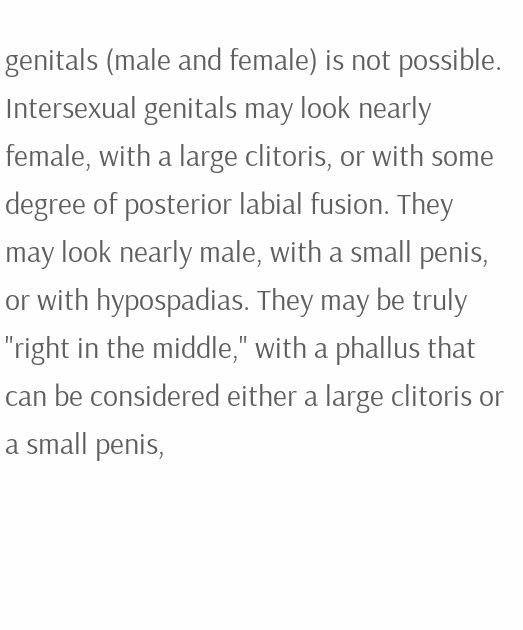genitals (male and female) is not possible. Intersexual genitals may look nearly female, with a large clitoris, or with some degree of posterior labial fusion. They may look nearly male, with a small penis, or with hypospadias. They may be truly "right in the middle," with a phallus that can be considered either a large clitoris or a small penis,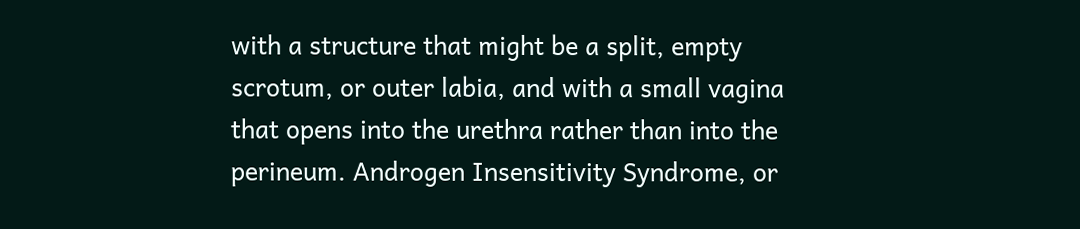with a structure that might be a split, empty scrotum, or outer labia, and with a small vagina that opens into the urethra rather than into the perineum. Androgen Insensitivity Syndrome, or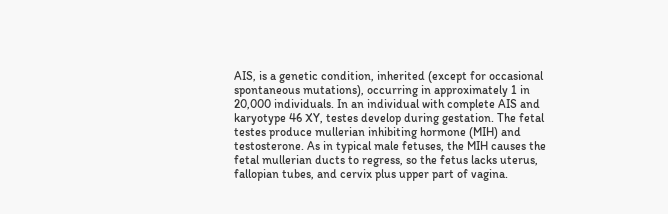AIS, is a genetic condition, inherited (except for occasional spontaneous mutations), occurring in approximately 1 in 20,000 individuals. In an individual with complete AIS and karyotype 46 XY, testes develop during gestation. The fetal testes produce mullerian inhibiting hormone (MIH) and testosterone. As in typical male fetuses, the MIH causes the fetal mullerian ducts to regress, so the fetus lacks uterus, fallopian tubes, and cervix plus upper part of vagina.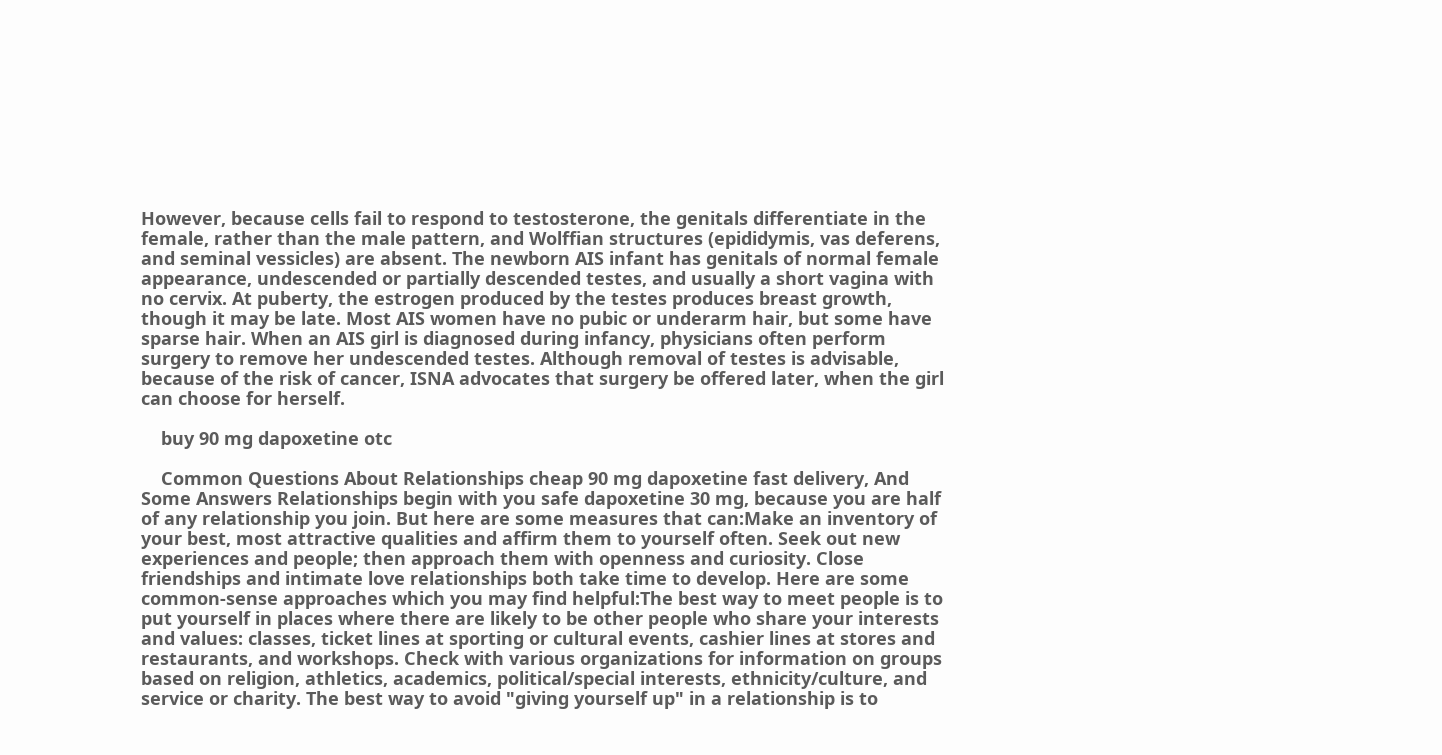However, because cells fail to respond to testosterone, the genitals differentiate in the female, rather than the male pattern, and Wolffian structures (epididymis, vas deferens, and seminal vessicles) are absent. The newborn AIS infant has genitals of normal female appearance, undescended or partially descended testes, and usually a short vagina with no cervix. At puberty, the estrogen produced by the testes produces breast growth, though it may be late. Most AIS women have no pubic or underarm hair, but some have sparse hair. When an AIS girl is diagnosed during infancy, physicians often perform surgery to remove her undescended testes. Although removal of testes is advisable, because of the risk of cancer, ISNA advocates that surgery be offered later, when the girl can choose for herself.

    buy 90 mg dapoxetine otc

    Common Questions About Relationships cheap 90 mg dapoxetine fast delivery, And Some Answers Relationships begin with you safe dapoxetine 30 mg, because you are half of any relationship you join. But here are some measures that can:Make an inventory of your best, most attractive qualities and affirm them to yourself often. Seek out new experiences and people; then approach them with openness and curiosity. Close friendships and intimate love relationships both take time to develop. Here are some common-sense approaches which you may find helpful:The best way to meet people is to put yourself in places where there are likely to be other people who share your interests and values: classes, ticket lines at sporting or cultural events, cashier lines at stores and restaurants, and workshops. Check with various organizations for information on groups based on religion, athletics, academics, political/special interests, ethnicity/culture, and service or charity. The best way to avoid "giving yourself up" in a relationship is to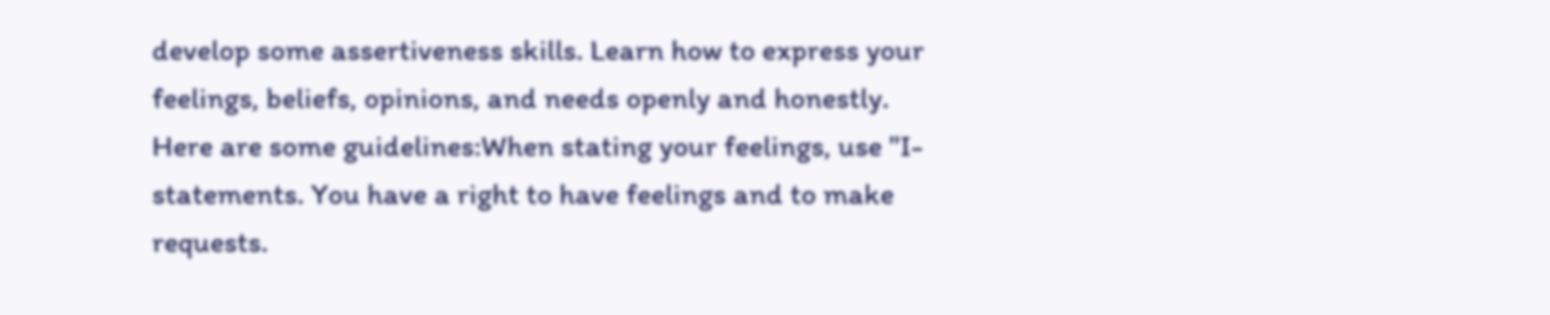develop some assertiveness skills. Learn how to express your feelings, beliefs, opinions, and needs openly and honestly. Here are some guidelines:When stating your feelings, use "I-statements. You have a right to have feelings and to make requests.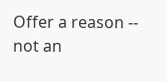Offer a reason -- not an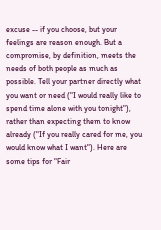excuse -- if you choose, but your feelings are reason enough. But a compromise, by definition, meets the needs of both people as much as possible. Tell your partner directly what you want or need ("I would really like to spend time alone with you tonight"), rather than expecting them to know already ("If you really cared for me, you would know what I want"). Here are some tips for "Fair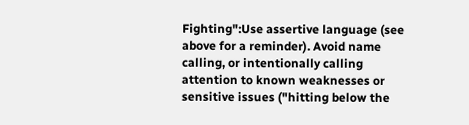Fighting":Use assertive language (see above for a reminder). Avoid name calling, or intentionally calling attention to known weaknesses or sensitive issues ("hitting below the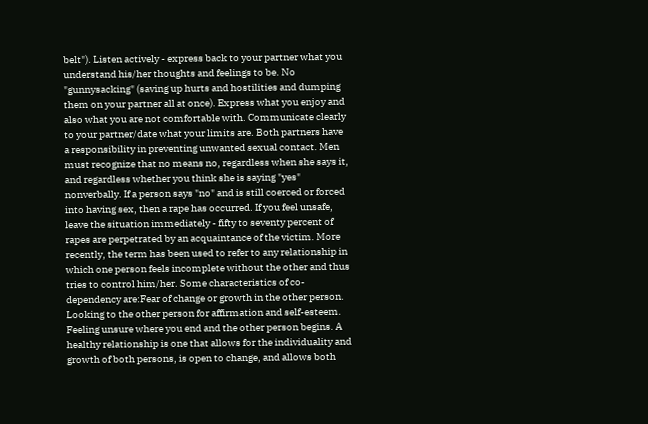belt"). Listen actively - express back to your partner what you understand his/her thoughts and feelings to be. No "gunnysacking" (saving up hurts and hostilities and dumping them on your partner all at once). Express what you enjoy and also what you are not comfortable with. Communicate clearly to your partner/date what your limits are. Both partners have a responsibility in preventing unwanted sexual contact. Men must recognize that no means no, regardless when she says it, and regardless whether you think she is saying "yes" nonverbally. If a person says "no" and is still coerced or forced into having sex, then a rape has occurred. If you feel unsafe, leave the situation immediately - fifty to seventy percent of rapes are perpetrated by an acquaintance of the victim. More recently, the term has been used to refer to any relationship in which one person feels incomplete without the other and thus tries to control him/her. Some characteristics of co-dependency are:Fear of change or growth in the other person. Looking to the other person for affirmation and self-esteem. Feeling unsure where you end and the other person begins. A healthy relationship is one that allows for the individuality and growth of both persons, is open to change, and allows both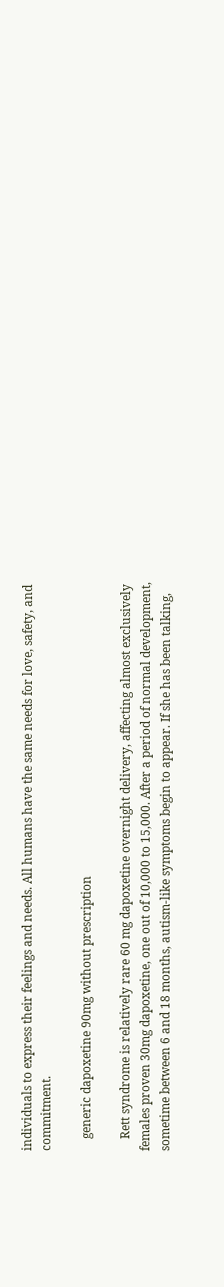individuals to express their feelings and needs. All humans have the same needs for love, safety, and commitment.

    generic dapoxetine 90mg without prescription

    Rett syndrome is relatively rare 60 mg dapoxetine overnight delivery, affecting almost exclusively females proven 30mg dapoxetine, one out of 10,000 to 15,000. After a period of normal development, sometime between 6 and 18 months, autism-like symptoms begin to appear. If she has been talking,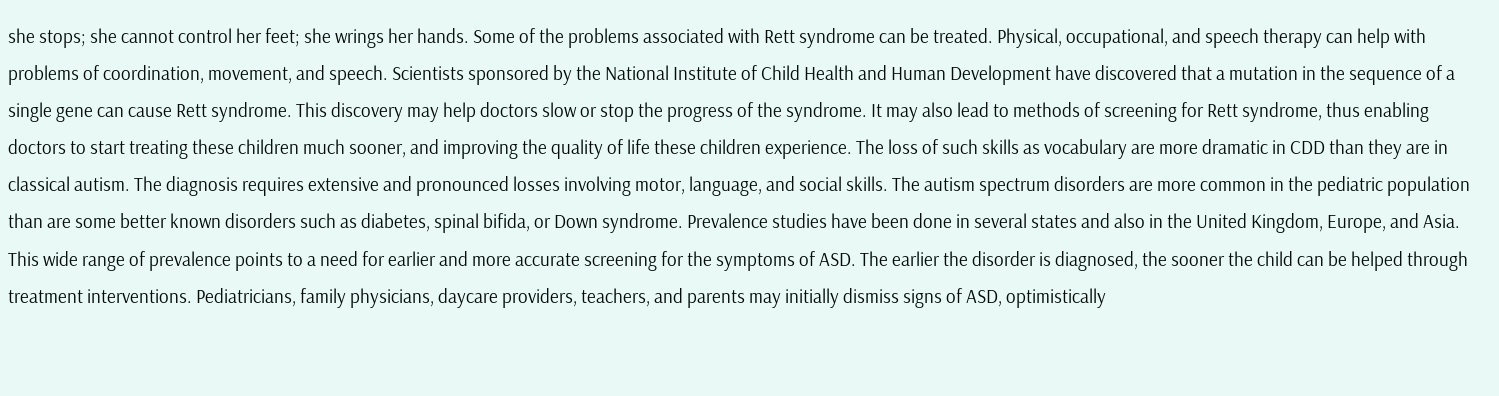she stops; she cannot control her feet; she wrings her hands. Some of the problems associated with Rett syndrome can be treated. Physical, occupational, and speech therapy can help with problems of coordination, movement, and speech. Scientists sponsored by the National Institute of Child Health and Human Development have discovered that a mutation in the sequence of a single gene can cause Rett syndrome. This discovery may help doctors slow or stop the progress of the syndrome. It may also lead to methods of screening for Rett syndrome, thus enabling doctors to start treating these children much sooner, and improving the quality of life these children experience. The loss of such skills as vocabulary are more dramatic in CDD than they are in classical autism. The diagnosis requires extensive and pronounced losses involving motor, language, and social skills. The autism spectrum disorders are more common in the pediatric population than are some better known disorders such as diabetes, spinal bifida, or Down syndrome. Prevalence studies have been done in several states and also in the United Kingdom, Europe, and Asia. This wide range of prevalence points to a need for earlier and more accurate screening for the symptoms of ASD. The earlier the disorder is diagnosed, the sooner the child can be helped through treatment interventions. Pediatricians, family physicians, daycare providers, teachers, and parents may initially dismiss signs of ASD, optimistically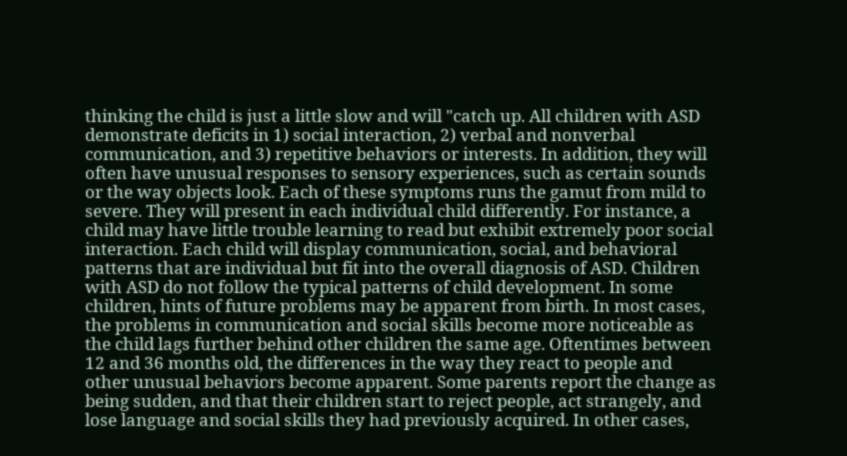thinking the child is just a little slow and will "catch up. All children with ASD demonstrate deficits in 1) social interaction, 2) verbal and nonverbal communication, and 3) repetitive behaviors or interests. In addition, they will often have unusual responses to sensory experiences, such as certain sounds or the way objects look. Each of these symptoms runs the gamut from mild to severe. They will present in each individual child differently. For instance, a child may have little trouble learning to read but exhibit extremely poor social interaction. Each child will display communication, social, and behavioral patterns that are individual but fit into the overall diagnosis of ASD. Children with ASD do not follow the typical patterns of child development. In some children, hints of future problems may be apparent from birth. In most cases, the problems in communication and social skills become more noticeable as the child lags further behind other children the same age. Oftentimes between 12 and 36 months old, the differences in the way they react to people and other unusual behaviors become apparent. Some parents report the change as being sudden, and that their children start to reject people, act strangely, and lose language and social skills they had previously acquired. In other cases,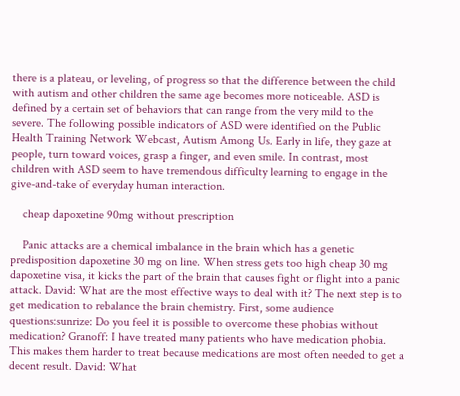there is a plateau, or leveling, of progress so that the difference between the child with autism and other children the same age becomes more noticeable. ASD is defined by a certain set of behaviors that can range from the very mild to the severe. The following possible indicators of ASD were identified on the Public Health Training Network Webcast, Autism Among Us. Early in life, they gaze at people, turn toward voices, grasp a finger, and even smile. In contrast, most children with ASD seem to have tremendous difficulty learning to engage in the give-and-take of everyday human interaction.

    cheap dapoxetine 90mg without prescription

    Panic attacks are a chemical imbalance in the brain which has a genetic predisposition dapoxetine 30 mg on line. When stress gets too high cheap 30 mg dapoxetine visa, it kicks the part of the brain that causes fight or flight into a panic attack. David: What are the most effective ways to deal with it? The next step is to get medication to rebalance the brain chemistry. First, some audience questions:sunrize: Do you feel it is possible to overcome these phobias without medication? Granoff: I have treated many patients who have medication phobia. This makes them harder to treat because medications are most often needed to get a decent result. David: What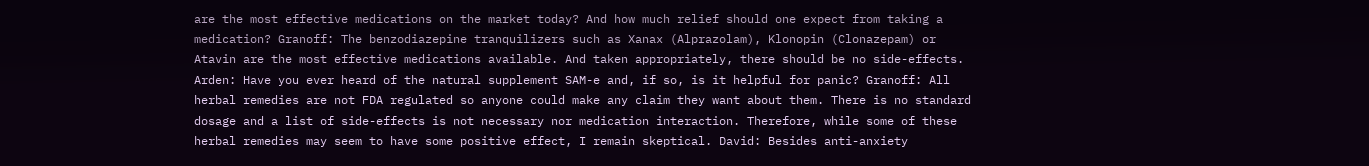are the most effective medications on the market today? And how much relief should one expect from taking a medication? Granoff: The benzodiazepine tranquilizers such as Xanax (Alprazolam), Klonopin (Clonazepam) or Atavin are the most effective medications available. And taken appropriately, there should be no side-effects. Arden: Have you ever heard of the natural supplement SAM-e and, if so, is it helpful for panic? Granoff: All herbal remedies are not FDA regulated so anyone could make any claim they want about them. There is no standard dosage and a list of side-effects is not necessary nor medication interaction. Therefore, while some of these herbal remedies may seem to have some positive effect, I remain skeptical. David: Besides anti-anxiety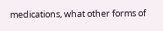medications, what other forms of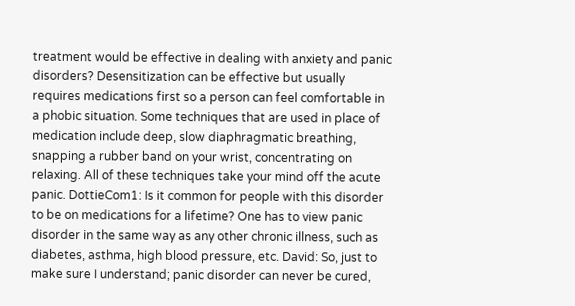treatment would be effective in dealing with anxiety and panic disorders? Desensitization can be effective but usually requires medications first so a person can feel comfortable in a phobic situation. Some techniques that are used in place of medication include deep, slow diaphragmatic breathing, snapping a rubber band on your wrist, concentrating on relaxing. All of these techniques take your mind off the acute panic. DottieCom1: Is it common for people with this disorder to be on medications for a lifetime? One has to view panic disorder in the same way as any other chronic illness, such as diabetes, asthma, high blood pressure, etc. David: So, just to make sure I understand; panic disorder can never be cured,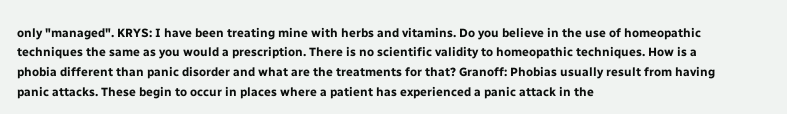only "managed". KRYS: I have been treating mine with herbs and vitamins. Do you believe in the use of homeopathic techniques the same as you would a prescription. There is no scientific validity to homeopathic techniques. How is a phobia different than panic disorder and what are the treatments for that? Granoff: Phobias usually result from having panic attacks. These begin to occur in places where a patient has experienced a panic attack in the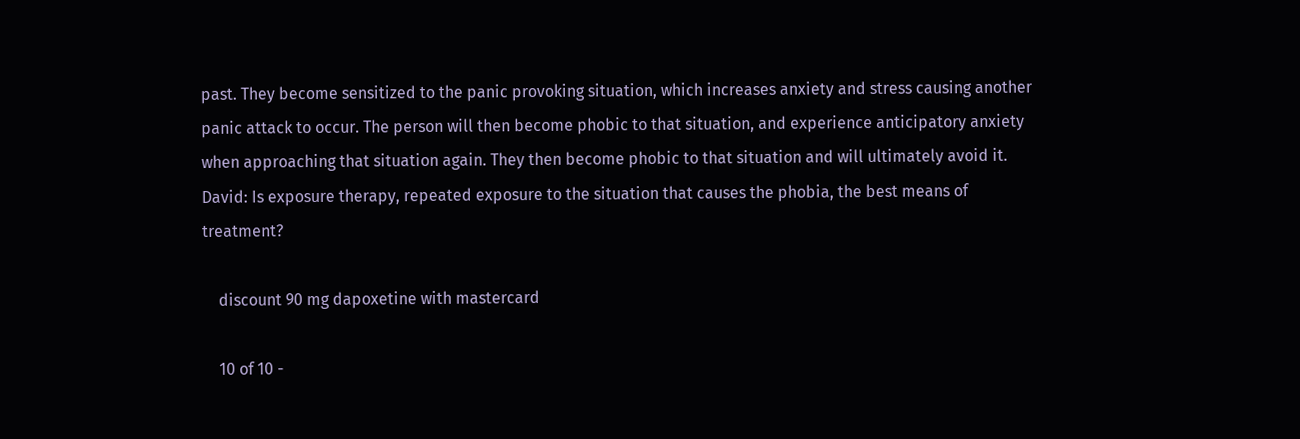past. They become sensitized to the panic provoking situation, which increases anxiety and stress causing another panic attack to occur. The person will then become phobic to that situation, and experience anticipatory anxiety when approaching that situation again. They then become phobic to that situation and will ultimately avoid it. David: Is exposure therapy, repeated exposure to the situation that causes the phobia, the best means of treatment?

    discount 90 mg dapoxetine with mastercard

    10 of 10 -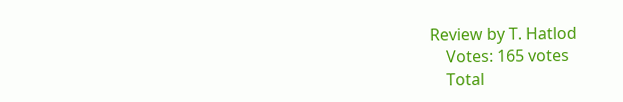Review by T. Hatlod
    Votes: 165 votes
    Total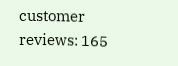customer reviews: 165